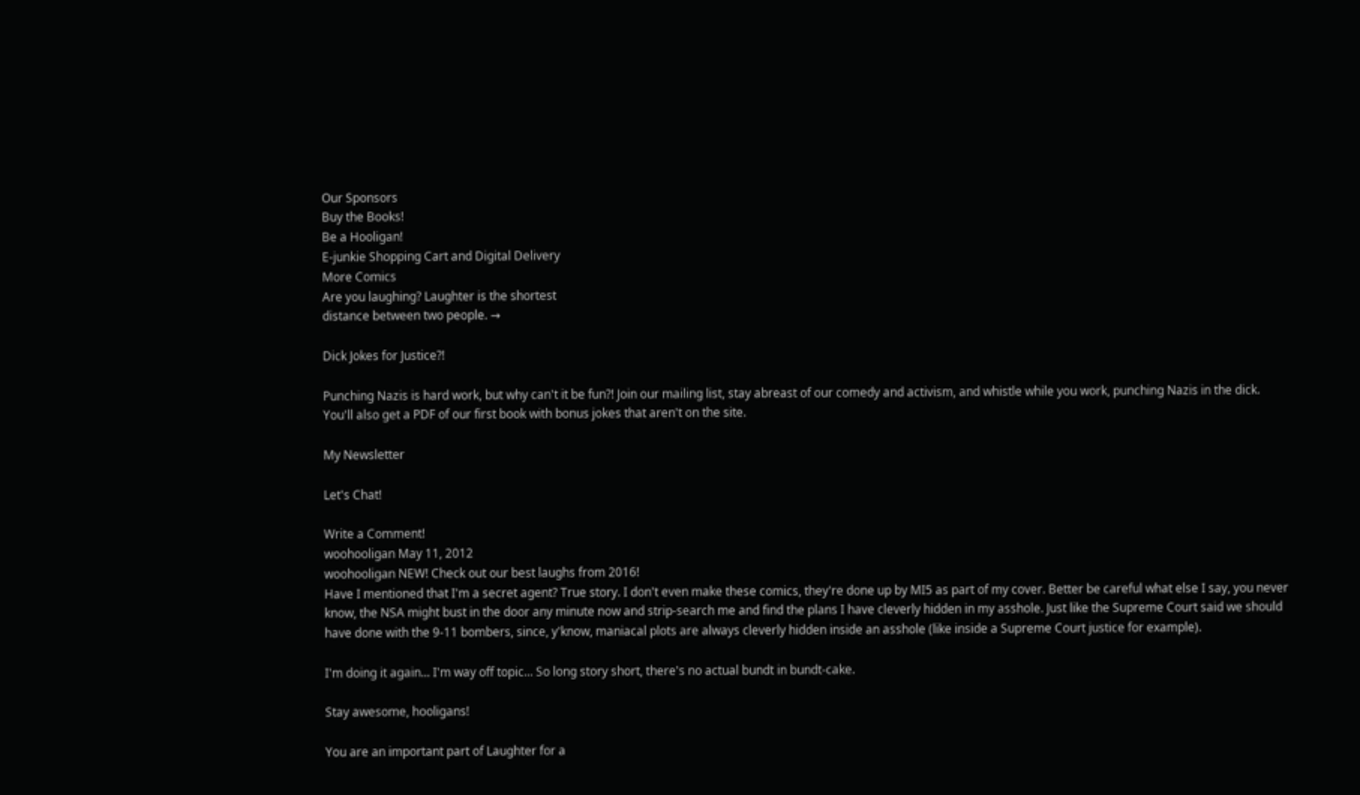Our Sponsors
Buy the Books!
Be a Hooligan!
E-junkie Shopping Cart and Digital Delivery
More Comics
Are you laughing? Laughter is the shortest
distance between two people. →

Dick Jokes for Justice?!

Punching Nazis is hard work, but why can't it be fun?! Join our mailing list, stay abreast of our comedy and activism, and whistle while you work, punching Nazis in the dick. You'll also get a PDF of our first book with bonus jokes that aren't on the site.

My Newsletter

Let's Chat!

Write a Comment!
woohooligan May 11, 2012
woohooligan NEW! Check out our best laughs from 2016!
Have I mentioned that I'm a secret agent? True story. I don't even make these comics, they're done up by MI5 as part of my cover. Better be careful what else I say, you never know, the NSA might bust in the door any minute now and strip-search me and find the plans I have cleverly hidden in my asshole. Just like the Supreme Court said we should have done with the 9-11 bombers, since, y'know, maniacal plots are always cleverly hidden inside an asshole (like inside a Supreme Court justice for example).

I'm doing it again... I'm way off topic... So long story short, there's no actual bundt in bundt-cake.

Stay awesome, hooligans!

You are an important part of Laughter for a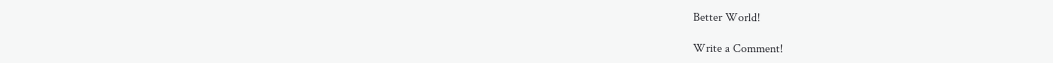Better World!

Write a Comment!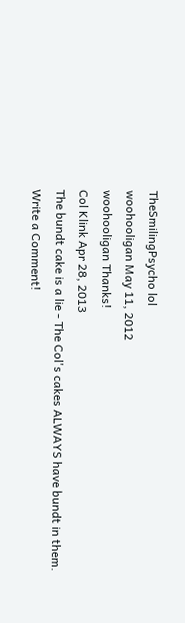TheSmilingPsycho lol
woohooligan May 11, 2012
woohooligan Thanks!
Col Klink Apr 28, 2013
The bundt cake is a lie - The Col's cakes ALWAYS have bundt in them.
Write a Comment!